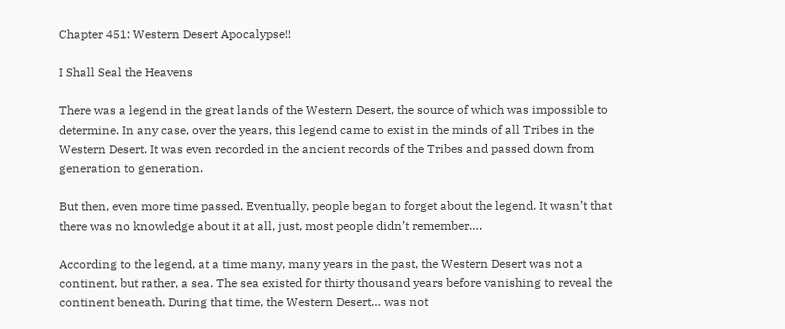Chapter 451: Western Desert Apocalypse!!

I Shall Seal the Heavens

There was a legend in the great lands of the Western Desert, the source of which was impossible to determine. In any case, over the years, this legend came to exist in the minds of all Tribes in the Western Desert. It was even recorded in the ancient records of the Tribes and passed down from generation to generation.

But then, even more time passed. Eventually, people began to forget about the legend. It wasn’t that there was no knowledge about it at all, just, most people didn’t remember….

According to the legend, at a time many, many years in the past, the Western Desert was not a continent, but rather, a sea. The sea existed for thirty thousand years before vanishing to reveal the continent beneath. During that time, the Western Desert… was not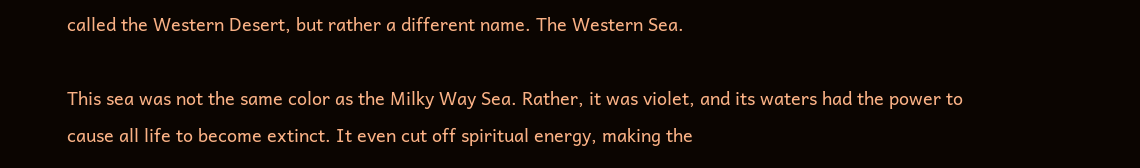called the Western Desert, but rather a different name. The Western Sea.

This sea was not the same color as the Milky Way Sea. Rather, it was violet, and its waters had the power to cause all life to become extinct. It even cut off spiritual energy, making the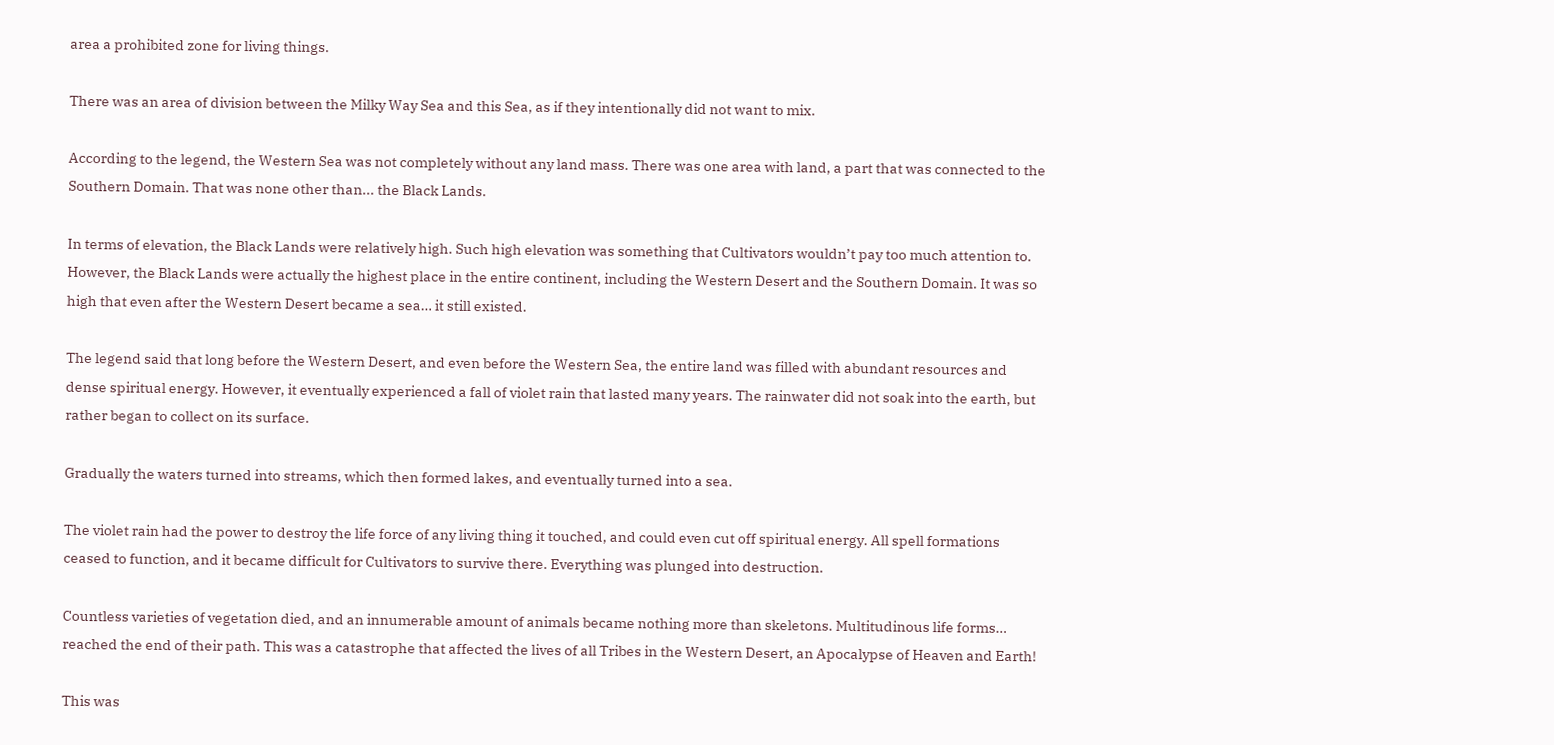area a prohibited zone for living things.

There was an area of division between the Milky Way Sea and this Sea, as if they intentionally did not want to mix.

According to the legend, the Western Sea was not completely without any land mass. There was one area with land, a part that was connected to the Southern Domain. That was none other than... the Black Lands.

In terms of elevation, the Black Lands were relatively high. Such high elevation was something that Cultivators wouldn’t pay too much attention to. However, the Black Lands were actually the highest place in the entire continent, including the Western Desert and the Southern Domain. It was so high that even after the Western Desert became a sea… it still existed.

The legend said that long before the Western Desert, and even before the Western Sea, the entire land was filled with abundant resources and dense spiritual energy. However, it eventually experienced a fall of violet rain that lasted many years. The rainwater did not soak into the earth, but rather began to collect on its surface.

Gradually the waters turned into streams, which then formed lakes, and eventually turned into a sea.

The violet rain had the power to destroy the life force of any living thing it touched, and could even cut off spiritual energy. All spell formations ceased to function, and it became difficult for Cultivators to survive there. Everything was plunged into destruction.

Countless varieties of vegetation died, and an innumerable amount of animals became nothing more than skeletons. Multitudinous life forms… reached the end of their path. This was a catastrophe that affected the lives of all Tribes in the Western Desert, an Apocalypse of Heaven and Earth!

This was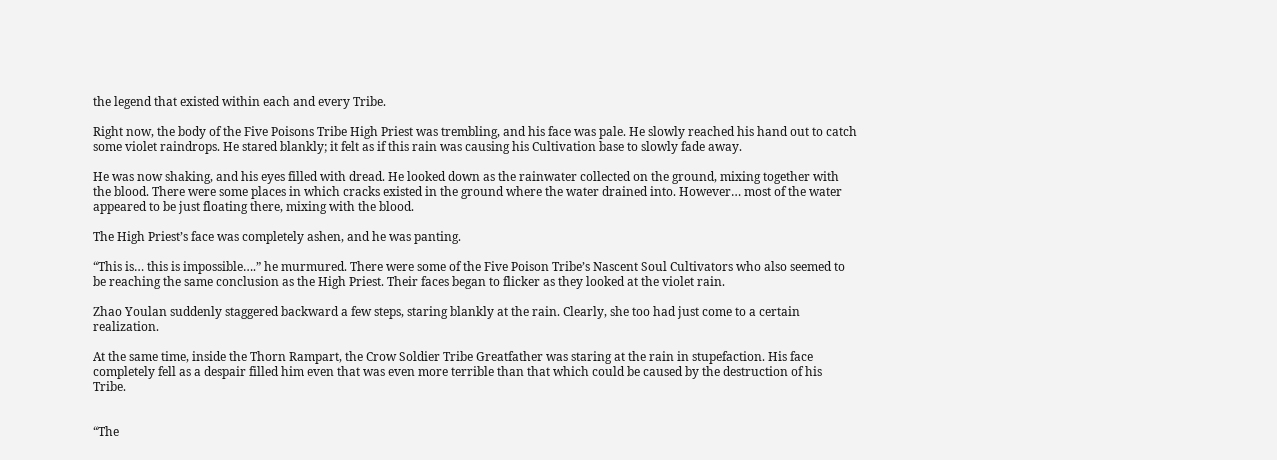the legend that existed within each and every Tribe.

Right now, the body of the Five Poisons Tribe High Priest was trembling, and his face was pale. He slowly reached his hand out to catch some violet raindrops. He stared blankly; it felt as if this rain was causing his Cultivation base to slowly fade away.

He was now shaking, and his eyes filled with dread. He looked down as the rainwater collected on the ground, mixing together with the blood. There were some places in which cracks existed in the ground where the water drained into. However… most of the water appeared to be just floating there, mixing with the blood.

The High Priest’s face was completely ashen, and he was panting.

“This is… this is impossible….” he murmured. There were some of the Five Poison Tribe’s Nascent Soul Cultivators who also seemed to be reaching the same conclusion as the High Priest. Their faces began to flicker as they looked at the violet rain.

Zhao Youlan suddenly staggered backward a few steps, staring blankly at the rain. Clearly, she too had just come to a certain realization.

At the same time, inside the Thorn Rampart, the Crow Soldier Tribe Greatfather was staring at the rain in stupefaction. His face completely fell as a despair filled him even that was even more terrible than that which could be caused by the destruction of his Tribe.


“The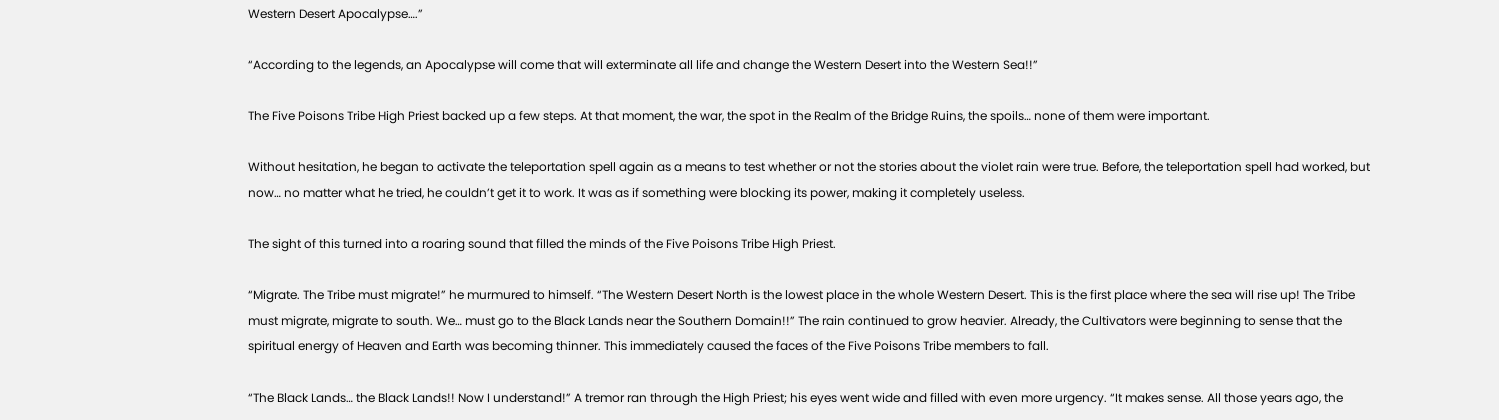Western Desert Apocalypse….”

“According to the legends, an Apocalypse will come that will exterminate all life and change the Western Desert into the Western Sea!!”

The Five Poisons Tribe High Priest backed up a few steps. At that moment, the war, the spot in the Realm of the Bridge Ruins, the spoils… none of them were important.

Without hesitation, he began to activate the teleportation spell again as a means to test whether or not the stories about the violet rain were true. Before, the teleportation spell had worked, but now… no matter what he tried, he couldn’t get it to work. It was as if something were blocking its power, making it completely useless.

The sight of this turned into a roaring sound that filled the minds of the Five Poisons Tribe High Priest.

“Migrate. The Tribe must migrate!” he murmured to himself. “The Western Desert North is the lowest place in the whole Western Desert. This is the first place where the sea will rise up! The Tribe must migrate, migrate to south. We… must go to the Black Lands near the Southern Domain!!” The rain continued to grow heavier. Already, the Cultivators were beginning to sense that the spiritual energy of Heaven and Earth was becoming thinner. This immediately caused the faces of the Five Poisons Tribe members to fall.

“The Black Lands… the Black Lands!! Now I understand!” A tremor ran through the High Priest; his eyes went wide and filled with even more urgency. “It makes sense. All those years ago, the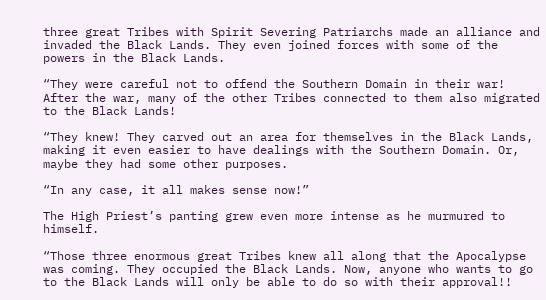three great Tribes with Spirit Severing Patriarchs made an alliance and invaded the Black Lands. They even joined forces with some of the powers in the Black Lands.

“They were careful not to offend the Southern Domain in their war! After the war, many of the other Tribes connected to them also migrated to the Black Lands!

“They knew! They carved out an area for themselves in the Black Lands, making it even easier to have dealings with the Southern Domain. Or, maybe they had some other purposes.

“In any case, it all makes sense now!”

The High Priest’s panting grew even more intense as he murmured to himself.

“Those three enormous great Tribes knew all along that the Apocalypse was coming. They occupied the Black Lands. Now, anyone who wants to go to the Black Lands will only be able to do so with their approval!!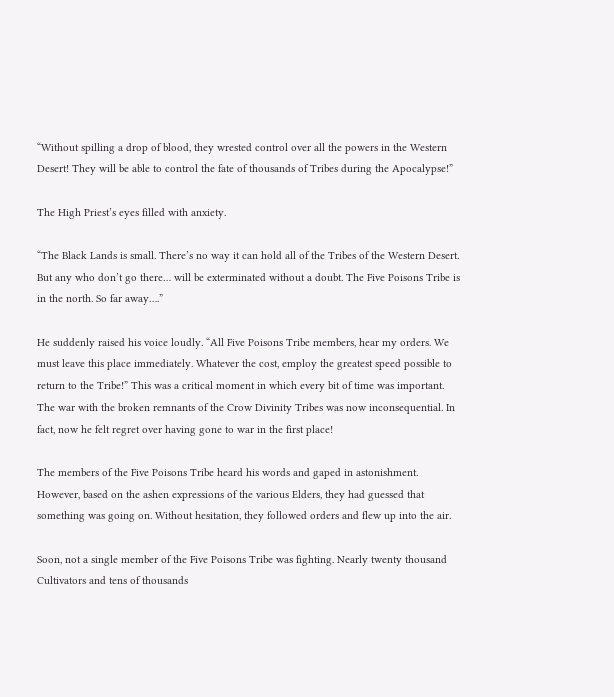“Without spilling a drop of blood, they wrested control over all the powers in the Western Desert! They will be able to control the fate of thousands of Tribes during the Apocalypse!”

The High Priest’s eyes filled with anxiety.

“The Black Lands is small. There’s no way it can hold all of the Tribes of the Western Desert. But any who don’t go there… will be exterminated without a doubt. The Five Poisons Tribe is in the north. So far away….”

He suddenly raised his voice loudly. “All Five Poisons Tribe members, hear my orders. We must leave this place immediately. Whatever the cost, employ the greatest speed possible to return to the Tribe!” This was a critical moment in which every bit of time was important. The war with the broken remnants of the Crow Divinity Tribes was now inconsequential. In fact, now he felt regret over having gone to war in the first place!

The members of the Five Poisons Tribe heard his words and gaped in astonishment. However, based on the ashen expressions of the various Elders, they had guessed that something was going on. Without hesitation, they followed orders and flew up into the air.

Soon, not a single member of the Five Poisons Tribe was fighting. Nearly twenty thousand Cultivators and tens of thousands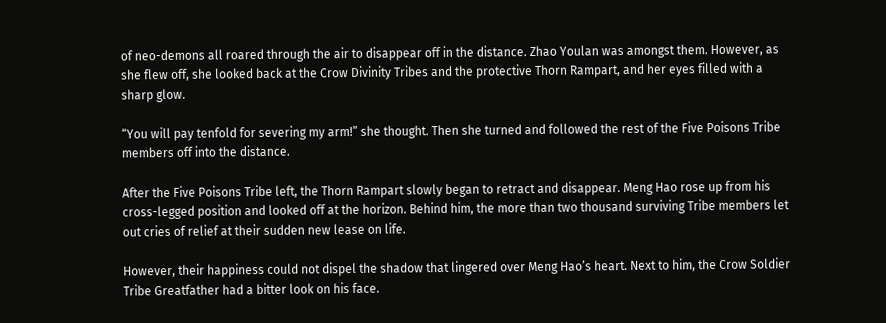of neo-demons all roared through the air to disappear off in the distance. Zhao Youlan was amongst them. However, as she flew off, she looked back at the Crow Divinity Tribes and the protective Thorn Rampart, and her eyes filled with a sharp glow.

“You will pay tenfold for severing my arm!” she thought. Then she turned and followed the rest of the Five Poisons Tribe members off into the distance.

After the Five Poisons Tribe left, the Thorn Rampart slowly began to retract and disappear. Meng Hao rose up from his cross-legged position and looked off at the horizon. Behind him, the more than two thousand surviving Tribe members let out cries of relief at their sudden new lease on life.

However, their happiness could not dispel the shadow that lingered over Meng Hao’s heart. Next to him, the Crow Soldier Tribe Greatfather had a bitter look on his face.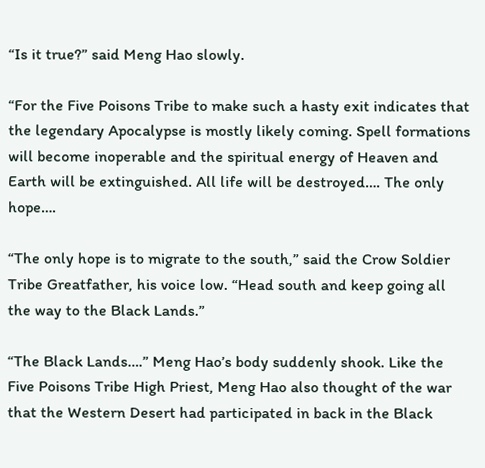“Is it true?” said Meng Hao slowly.

“For the Five Poisons Tribe to make such a hasty exit indicates that the legendary Apocalypse is mostly likely coming. Spell formations will become inoperable and the spiritual energy of Heaven and Earth will be extinguished. All life will be destroyed…. The only hope….

“The only hope is to migrate to the south,” said the Crow Soldier Tribe Greatfather, his voice low. “Head south and keep going all the way to the Black Lands.”

“The Black Lands….” Meng Hao’s body suddenly shook. Like the Five Poisons Tribe High Priest, Meng Hao also thought of the war that the Western Desert had participated in back in the Black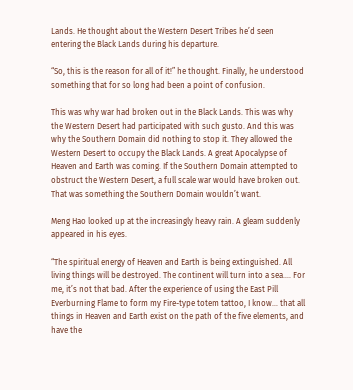Lands. He thought about the Western Desert Tribes he’d seen entering the Black Lands during his departure.

“So, this is the reason for all of it!” he thought. Finally, he understood something that for so long had been a point of confusion.

This was why war had broken out in the Black Lands. This was why the Western Desert had participated with such gusto. And this was why the Southern Domain did nothing to stop it. They allowed the Western Desert to occupy the Black Lands. A great Apocalypse of Heaven and Earth was coming. If the Southern Domain attempted to obstruct the Western Desert, a full scale war would have broken out. That was something the Southern Domain wouldn’t want.

Meng Hao looked up at the increasingly heavy rain. A gleam suddenly appeared in his eyes.

“The spiritual energy of Heaven and Earth is being extinguished. All living things will be destroyed. The continent will turn into a sea…. For me, it’s not that bad. After the experience of using the East Pill Everburning Flame to form my Fire-type totem tattoo, I know… that all things in Heaven and Earth exist on the path of the five elements, and have the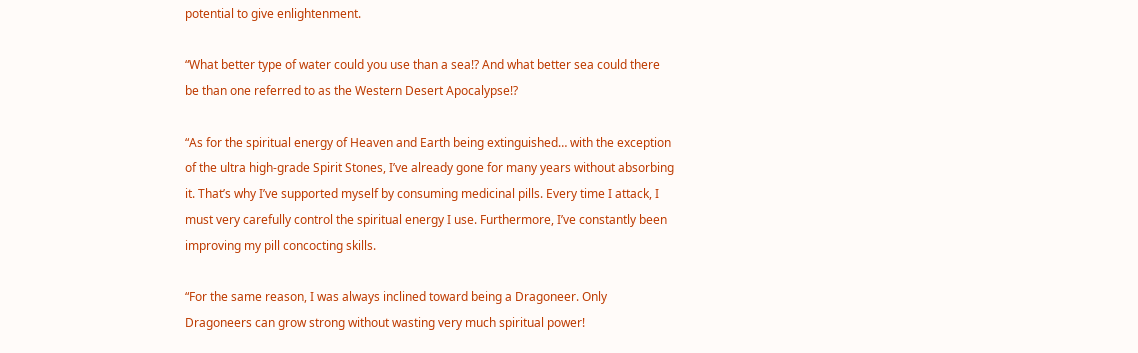potential to give enlightenment.

“What better type of water could you use than a sea!? And what better sea could there be than one referred to as the Western Desert Apocalypse!?

“As for the spiritual energy of Heaven and Earth being extinguished… with the exception of the ultra high-grade Spirit Stones, I’ve already gone for many years without absorbing it. That’s why I’ve supported myself by consuming medicinal pills. Every time I attack, I must very carefully control the spiritual energy I use. Furthermore, I’ve constantly been improving my pill concocting skills.

“For the same reason, I was always inclined toward being a Dragoneer. Only Dragoneers can grow strong without wasting very much spiritual power!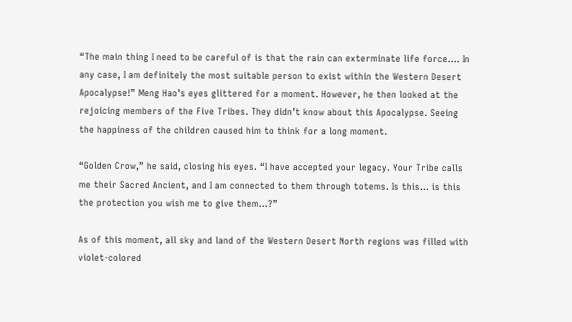“The main thing I need to be careful of is that the rain can exterminate life force…. In any case, I am definitely the most suitable person to exist within the Western Desert Apocalypse!” Meng Hao’s eyes glittered for a moment. However, he then looked at the rejoicing members of the Five Tribes. They didn’t know about this Apocalypse. Seeing the happiness of the children caused him to think for a long moment.

“Golden Crow,” he said, closing his eyes. “I have accepted your legacy. Your Tribe calls me their Sacred Ancient, and I am connected to them through totems. Is this… is this the protection you wish me to give them…?”

As of this moment, all sky and land of the Western Desert North regions was filled with violet-colored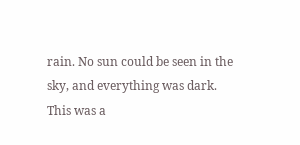rain. No sun could be seen in the sky, and everything was dark. This was a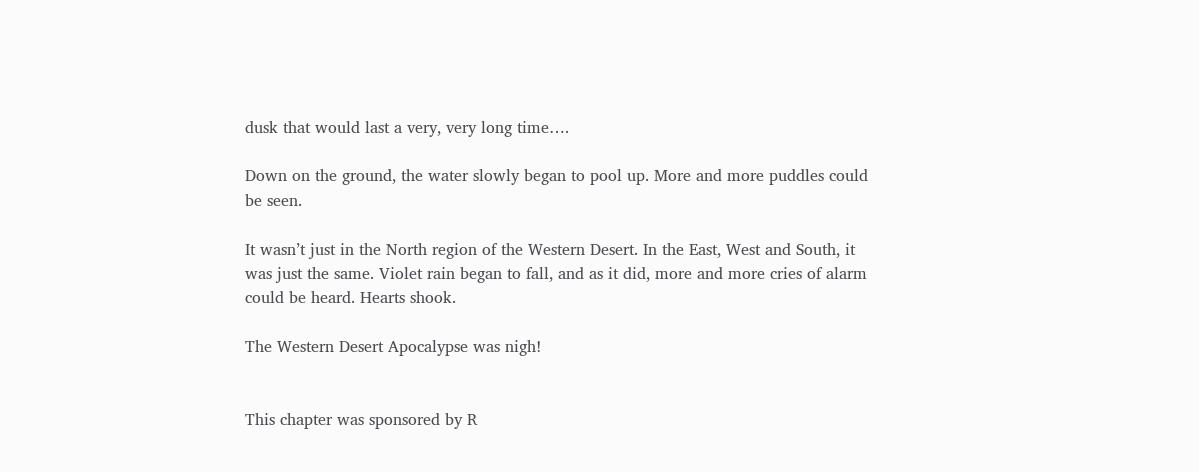dusk that would last a very, very long time….

Down on the ground, the water slowly began to pool up. More and more puddles could be seen.

It wasn’t just in the North region of the Western Desert. In the East, West and South, it was just the same. Violet rain began to fall, and as it did, more and more cries of alarm could be heard. Hearts shook.

The Western Desert Apocalypse was nigh!


This chapter was sponsored by R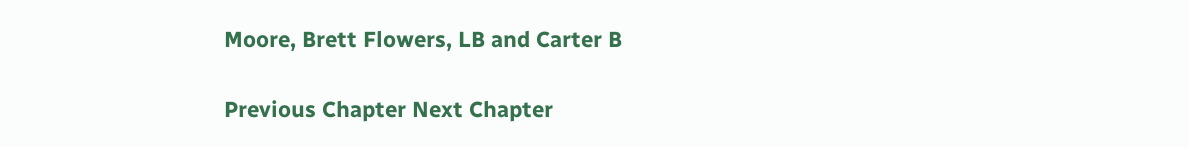Moore, Brett Flowers, LB and Carter B

Previous Chapter Next Chapter